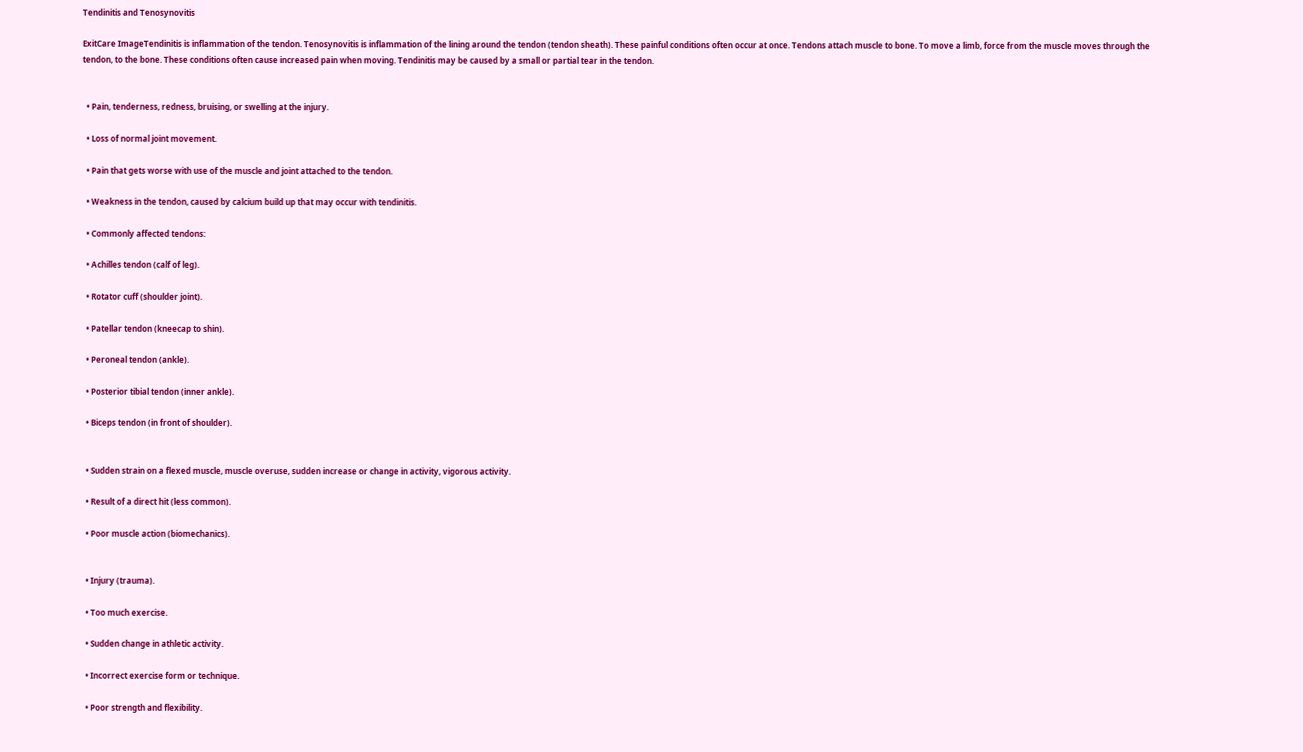Tendinitis and Tenosynovitis

ExitCare ImageTendinitis is inflammation of the tendon. Tenosynovitis is inflammation of the lining around the tendon (tendon sheath). These painful conditions often occur at once. Tendons attach muscle to bone. To move a limb, force from the muscle moves through the tendon, to the bone. These conditions often cause increased pain when moving. Tendinitis may be caused by a small or partial tear in the tendon.


  • Pain, tenderness, redness, bruising, or swelling at the injury.

  • Loss of normal joint movement.

  • Pain that gets worse with use of the muscle and joint attached to the tendon.

  • Weakness in the tendon, caused by calcium build up that may occur with tendinitis.

  • Commonly affected tendons:

  • Achilles tendon (calf of leg).

  • Rotator cuff (shoulder joint).

  • Patellar tendon (kneecap to shin).

  • Peroneal tendon (ankle).

  • Posterior tibial tendon (inner ankle).

  • Biceps tendon (in front of shoulder).


  • Sudden strain on a flexed muscle, muscle overuse, sudden increase or change in activity, vigorous activity.

  • Result of a direct hit (less common).

  • Poor muscle action (biomechanics).


  • Injury (trauma).

  • Too much exercise.

  • Sudden change in athletic activity.

  • Incorrect exercise form or technique.

  • Poor strength and flexibility.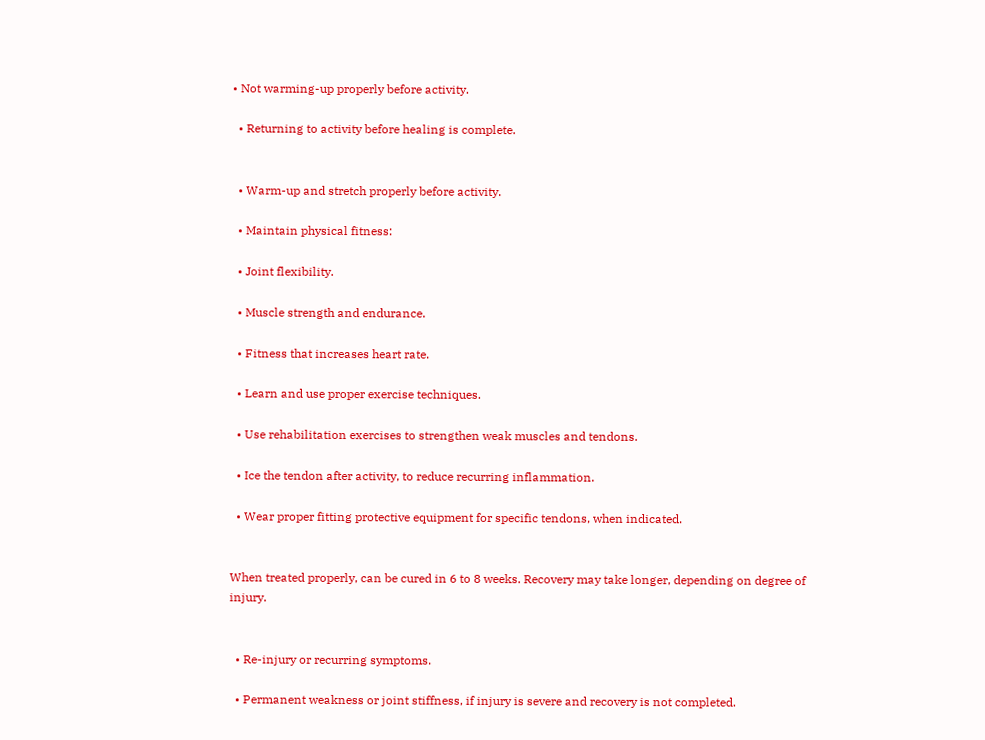• Not warming-up properly before activity.

  • Returning to activity before healing is complete.


  • Warm-up and stretch properly before activity.

  • Maintain physical fitness:

  • Joint flexibility.

  • Muscle strength and endurance.

  • Fitness that increases heart rate.

  • Learn and use proper exercise techniques.

  • Use rehabilitation exercises to strengthen weak muscles and tendons.

  • Ice the tendon after activity, to reduce recurring inflammation.

  • Wear proper fitting protective equipment for specific tendons, when indicated.


When treated properly, can be cured in 6 to 8 weeks. Recovery may take longer, depending on degree of injury.


  • Re-injury or recurring symptoms.

  • Permanent weakness or joint stiffness, if injury is severe and recovery is not completed.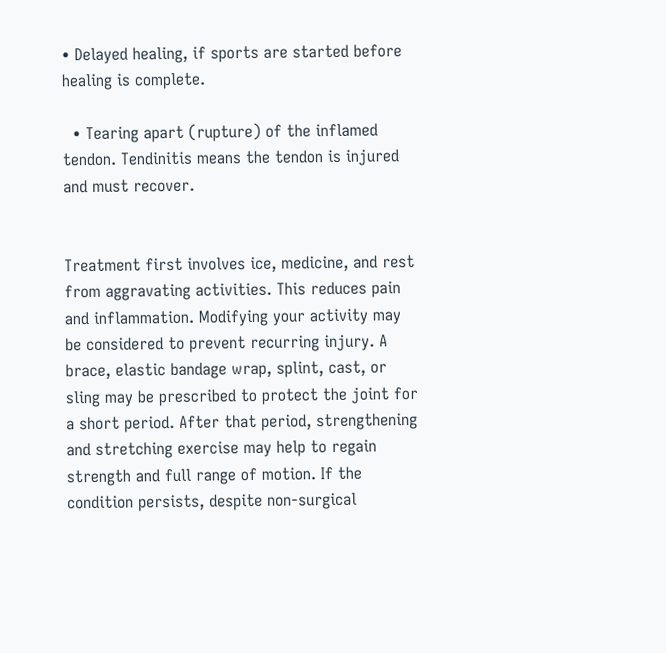• Delayed healing, if sports are started before healing is complete.

  • Tearing apart (rupture) of the inflamed tendon. Tendinitis means the tendon is injured and must recover.


Treatment first involves ice, medicine, and rest from aggravating activities. This reduces pain and inflammation. Modifying your activity may be considered to prevent recurring injury. A brace, elastic bandage wrap, splint, cast, or sling may be prescribed to protect the joint for a short period. After that period, strengthening and stretching exercise may help to regain strength and full range of motion. If the condition persists, despite non-surgical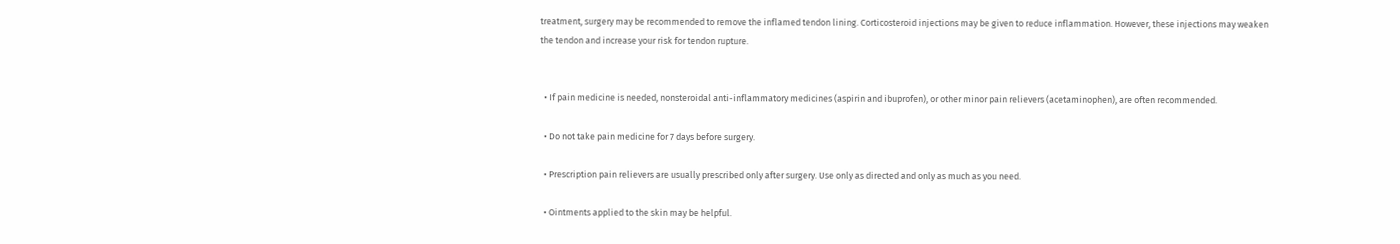treatment, surgery may be recommended to remove the inflamed tendon lining. Corticosteroid injections may be given to reduce inflammation. However, these injections may weaken the tendon and increase your risk for tendon rupture.


  • If pain medicine is needed, nonsteroidal anti-inflammatory medicines (aspirin and ibuprofen), or other minor pain relievers (acetaminophen), are often recommended.

  • Do not take pain medicine for 7 days before surgery.

  • Prescription pain relievers are usually prescribed only after surgery. Use only as directed and only as much as you need.

  • Ointments applied to the skin may be helpful.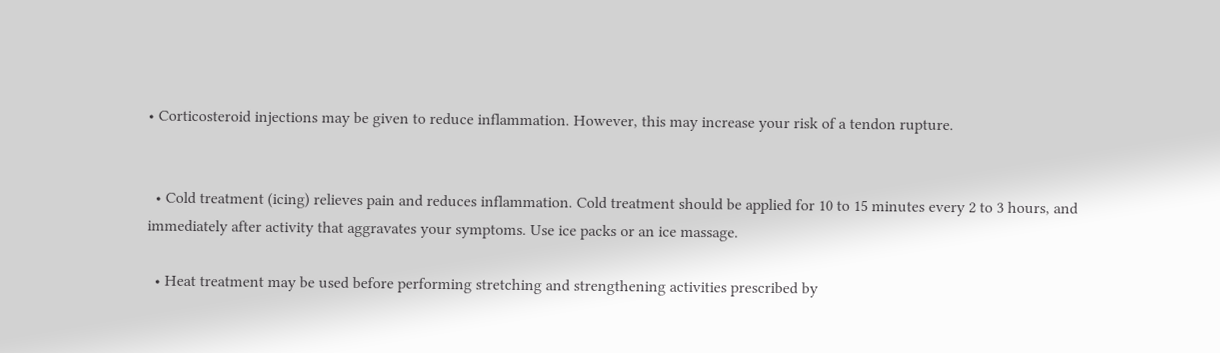• Corticosteroid injections may be given to reduce inflammation. However, this may increase your risk of a tendon rupture.


  • Cold treatment (icing) relieves pain and reduces inflammation. Cold treatment should be applied for 10 to 15 minutes every 2 to 3 hours, and immediately after activity that aggravates your symptoms. Use ice packs or an ice massage.

  • Heat treatment may be used before performing stretching and strengthening activities prescribed by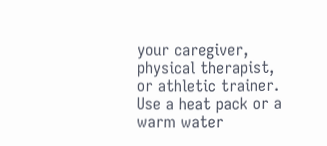your caregiver, physical therapist, or athletic trainer. Use a heat pack or a warm water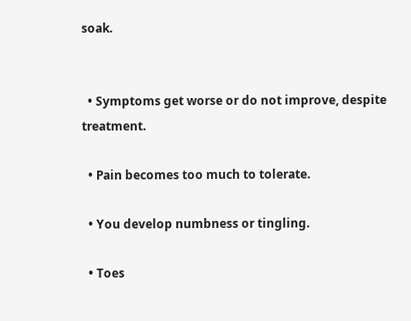soak.


  • Symptoms get worse or do not improve, despite treatment.

  • Pain becomes too much to tolerate.

  • You develop numbness or tingling.

  • Toes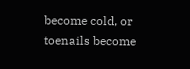become cold, or toenails become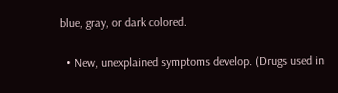blue, gray, or dark colored.

  • New, unexplained symptoms develop. (Drugs used in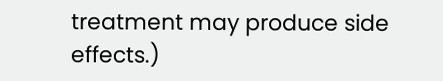treatment may produce side effects.)